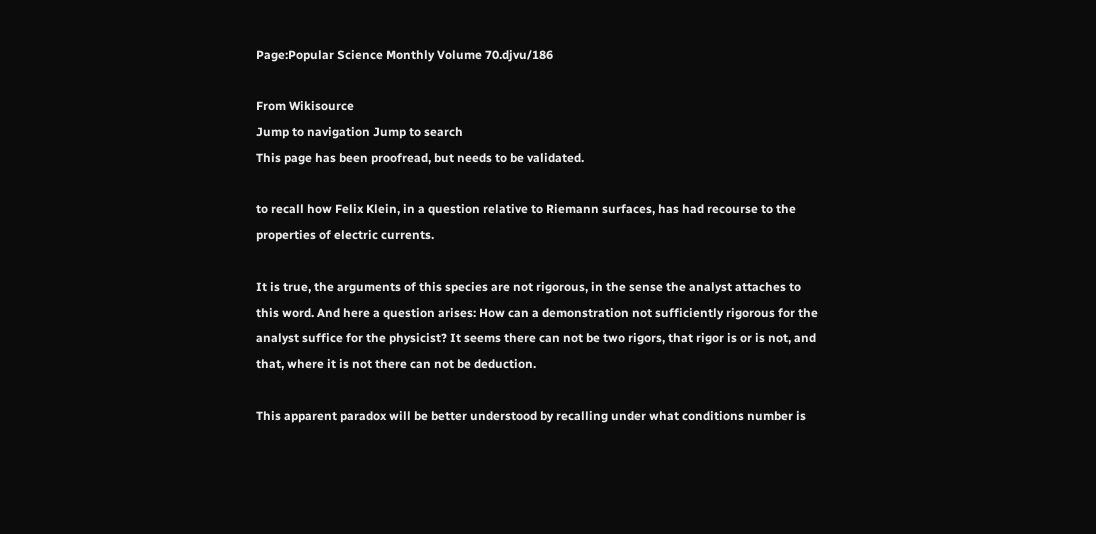Page:Popular Science Monthly Volume 70.djvu/186

From Wikisource
Jump to navigation Jump to search
This page has been proofread, but needs to be validated.

to recall how Felix Klein, in a question relative to Riemann surfaces, has had recourse to the properties of electric currents.

It is true, the arguments of this species are not rigorous, in the sense the analyst attaches to this word. And here a question arises: How can a demonstration not sufficiently rigorous for the analyst suffice for the physicist? It seems there can not be two rigors, that rigor is or is not, and that, where it is not there can not be deduction.

This apparent paradox will be better understood by recalling under what conditions number is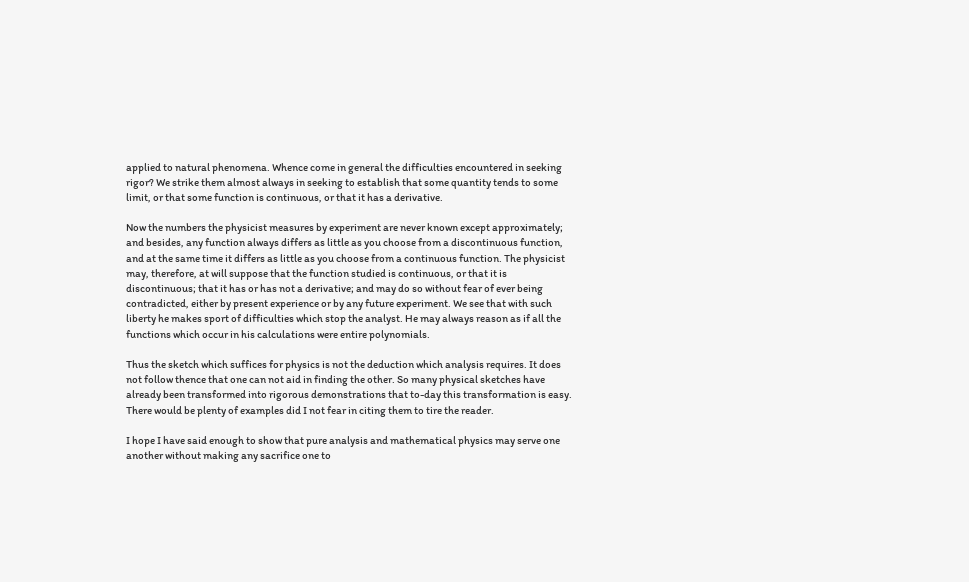applied to natural phenomena. Whence come in general the difficulties encountered in seeking rigor? We strike them almost always in seeking to establish that some quantity tends to some limit, or that some function is continuous, or that it has a derivative.

Now the numbers the physicist measures by experiment are never known except approximately; and besides, any function always differs as little as you choose from a discontinuous function, and at the same time it differs as little as you choose from a continuous function. The physicist may, therefore, at will suppose that the function studied is continuous, or that it is discontinuous; that it has or has not a derivative; and may do so without fear of ever being contradicted, either by present experience or by any future experiment. We see that with such liberty he makes sport of difficulties which stop the analyst. He may always reason as if all the functions which occur in his calculations were entire polynomials.

Thus the sketch which suffices for physics is not the deduction which analysis requires. It does not follow thence that one can not aid in finding the other. So many physical sketches have already been transformed into rigorous demonstrations that to-day this transformation is easy. There would be plenty of examples did I not fear in citing them to tire the reader.

I hope I have said enough to show that pure analysis and mathematical physics may serve one another without making any sacrifice one to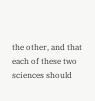the other, and that each of these two sciences should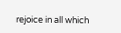rejoice in all which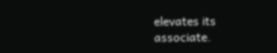elevates its associate.